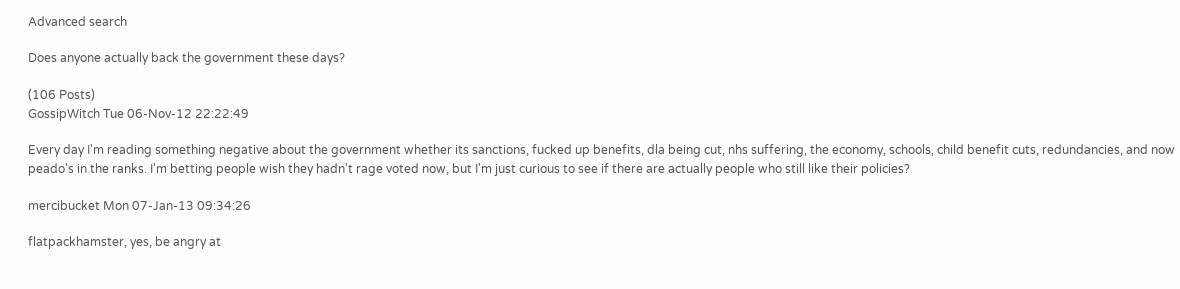Advanced search

Does anyone actually back the government these days?

(106 Posts)
GossipWitch Tue 06-Nov-12 22:22:49

Every day I'm reading something negative about the government whether its sanctions, fucked up benefits, dla being cut, nhs suffering, the economy, schools, child benefit cuts, redundancies, and now peado's in the ranks. I'm betting people wish they hadn't rage voted now, but I'm just curious to see if there are actually people who still like their policies?

mercibucket Mon 07-Jan-13 09:34:26

flatpackhamster, yes, be angry at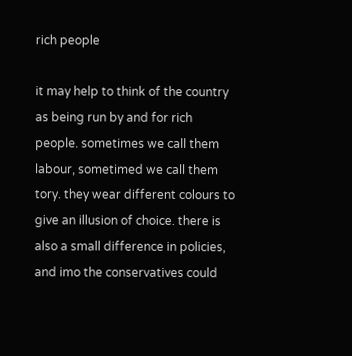rich people

it may help to think of the country as being run by and for rich people. sometimes we call them labour, sometimed we call them tory. they wear different colours to give an illusion of choice. there is also a small difference in policies, and imo the conservatives could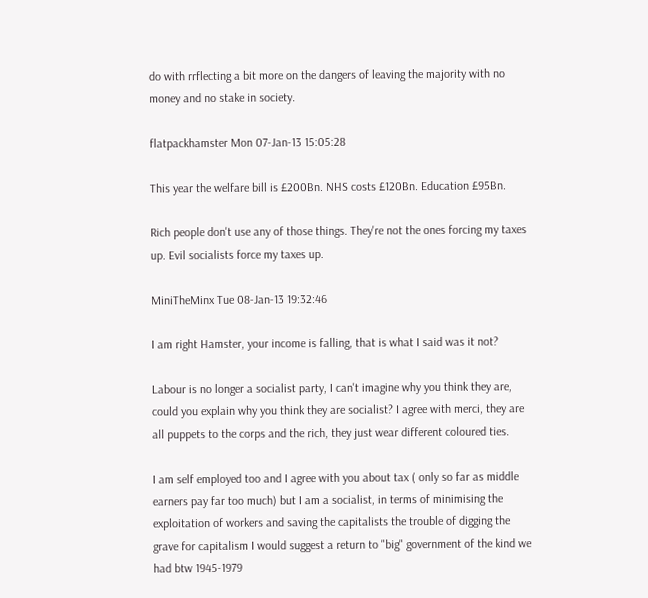do with rrflecting a bit more on the dangers of leaving the majority with no money and no stake in society.

flatpackhamster Mon 07-Jan-13 15:05:28

This year the welfare bill is £200Bn. NHS costs £120Bn. Education £95Bn.

Rich people don't use any of those things. They're not the ones forcing my taxes up. Evil socialists force my taxes up.

MiniTheMinx Tue 08-Jan-13 19:32:46

I am right Hamster, your income is falling, that is what I said was it not?

Labour is no longer a socialist party, I can't imagine why you think they are, could you explain why you think they are socialist? I agree with merci, they are all puppets to the corps and the rich, they just wear different coloured ties.

I am self employed too and I agree with you about tax ( only so far as middle earners pay far too much) but I am a socialist, in terms of minimising the exploitation of workers and saving the capitalists the trouble of digging the grave for capitalism I would suggest a return to "big" government of the kind we had btw 1945-1979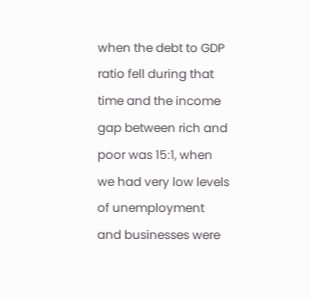when the debt to GDP ratio fell during that time and the income gap between rich and poor was 15:1, when we had very low levels of unemployment and businesses were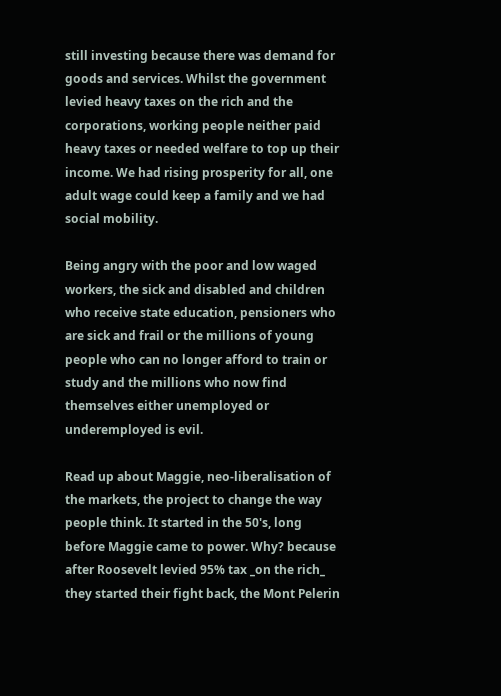still investing because there was demand for goods and services. Whilst the government levied heavy taxes on the rich and the corporations, working people neither paid heavy taxes or needed welfare to top up their income. We had rising prosperity for all, one adult wage could keep a family and we had social mobility.

Being angry with the poor and low waged workers, the sick and disabled and children who receive state education, pensioners who are sick and frail or the millions of young people who can no longer afford to train or study and the millions who now find themselves either unemployed or underemployed is evil.

Read up about Maggie, neo-liberalisation of the markets, the project to change the way people think. It started in the 50's, long before Maggie came to power. Why? because after Roosevelt levied 95% tax _on the rich_ they started their fight back, the Mont Pelerin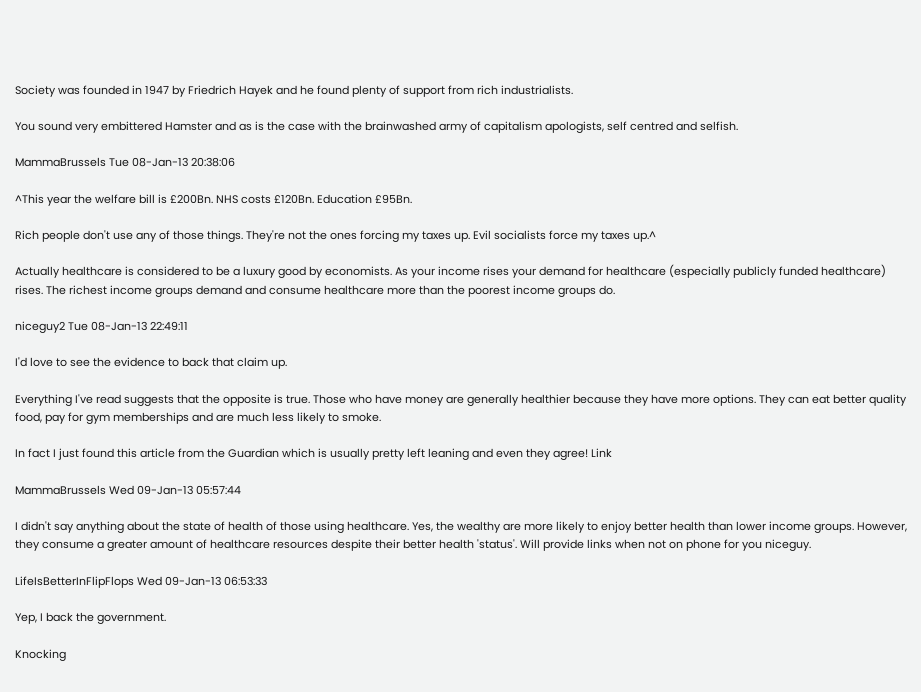Society was founded in 1947 by Friedrich Hayek and he found plenty of support from rich industrialists.

You sound very embittered Hamster and as is the case with the brainwashed army of capitalism apologists, self centred and selfish.

MammaBrussels Tue 08-Jan-13 20:38:06

^This year the welfare bill is £200Bn. NHS costs £120Bn. Education £95Bn.

Rich people don't use any of those things. They're not the ones forcing my taxes up. Evil socialists force my taxes up.^

Actually healthcare is considered to be a luxury good by economists. As your income rises your demand for healthcare (especially publicly funded healthcare) rises. The richest income groups demand and consume healthcare more than the poorest income groups do.

niceguy2 Tue 08-Jan-13 22:49:11

I'd love to see the evidence to back that claim up.

Everything I've read suggests that the opposite is true. Those who have money are generally healthier because they have more options. They can eat better quality food, pay for gym memberships and are much less likely to smoke.

In fact I just found this article from the Guardian which is usually pretty left leaning and even they agree! Link

MammaBrussels Wed 09-Jan-13 05:57:44

I didn't say anything about the state of health of those using healthcare. Yes, the wealthy are more likely to enjoy better health than lower income groups. However, they consume a greater amount of healthcare resources despite their better health 'status'. Will provide links when not on phone for you niceguy.

LifeIsBetterInFlipFlops Wed 09-Jan-13 06:53:33

Yep, I back the government.

Knocking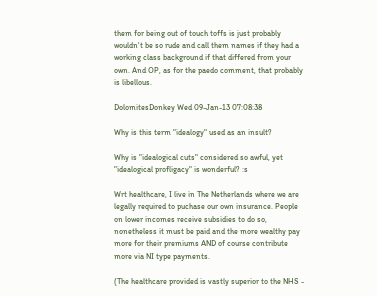them for being out of touch toffs is just probably wouldn't be so rude and call them names if they had a working class background if that differed from your own. And OP, as for the paedo comment, that probably is libellous.

DolomitesDonkey Wed 09-Jan-13 07:08:38

Why is this term "idealogy" used as an insult?

Why is "idealogical cuts" considered so awful, yet "idealogical profligacy" is wonderful? :s

Wrt healthcare, I live in The Netherlands where we are legally required to puchase our own insurance. People on lower incomes receive subsidies to do so, nonetheless it must be paid and the more wealthy pay more for their premiums AND of course contribute more via NI type payments.

(The healthcare provided is vastly superior to the NHS -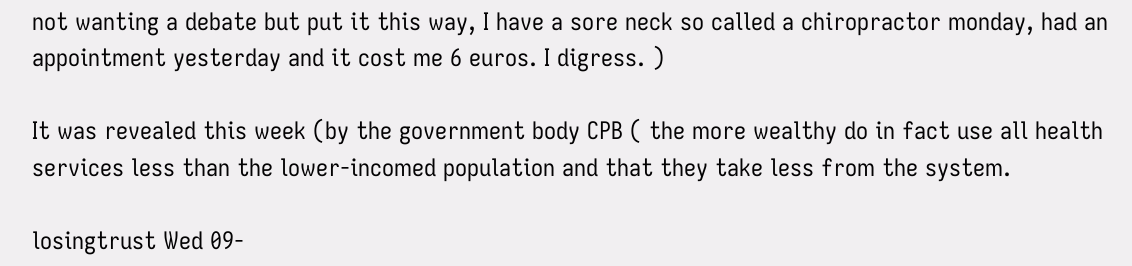not wanting a debate but put it this way, I have a sore neck so called a chiropractor monday, had an appointment yesterday and it cost me 6 euros. I digress. )

It was revealed this week (by the government body CPB ( the more wealthy do in fact use all health services less than the lower-incomed population and that they take less from the system.

losingtrust Wed 09-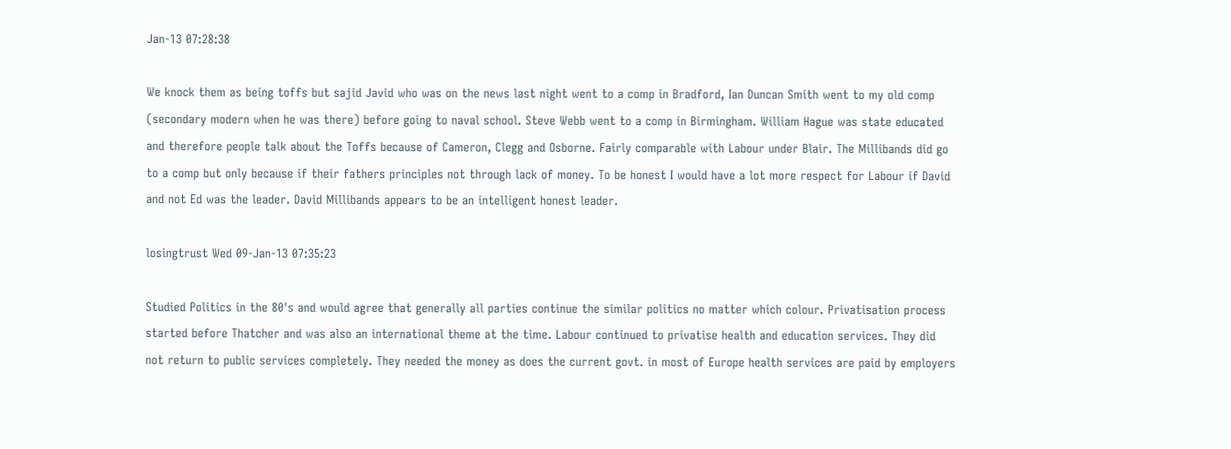Jan-13 07:28:38

We knock them as being toffs but sajid Javid who was on the news last night went to a comp in Bradford, Ian Duncan Smith went to my old comp (secondary modern when he was there) before going to naval school. Steve Webb went to a comp in Birmingham. William Hague was state educated and therefore people talk about the Toffs because of Cameron, Clegg and Osborne. Fairly comparable with Labour under Blair. The Millibands did go to a comp but only because if their fathers principles not through lack of money. To be honest I would have a lot more respect for Labour if David and not Ed was the leader. David Millibands appears to be an intelligent honest leader.

losingtrust Wed 09-Jan-13 07:35:23

Studied Politics in the 80's and would agree that generally all parties continue the similar politics no matter which colour. Privatisation process started before Thatcher and was also an international theme at the time. Labour continued to privatise health and education services. They did not return to public services completely. They needed the money as does the current govt. in most of Europe health services are paid by employers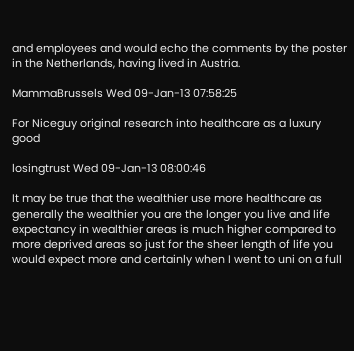and employees and would echo the comments by the poster in the Netherlands, having lived in Austria.

MammaBrussels Wed 09-Jan-13 07:58:25

For Niceguy original research into healthcare as a luxury good

losingtrust Wed 09-Jan-13 08:00:46

It may be true that the wealthier use more healthcare as generally the wealthier you are the longer you live and life expectancy in wealthier areas is much higher compared to more deprived areas so just for the sheer length of life you would expect more and certainly when I went to uni on a full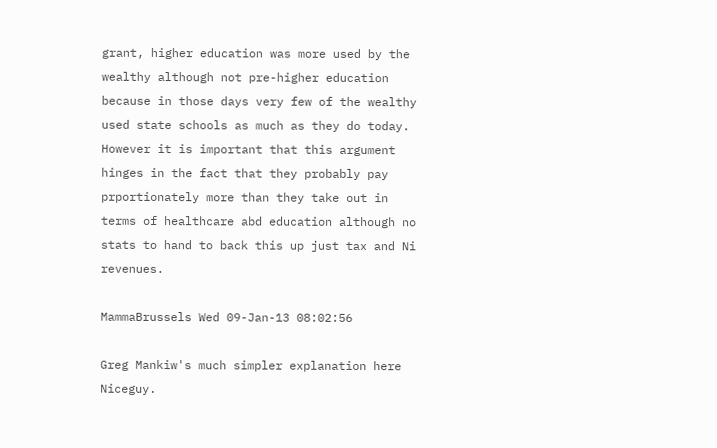grant, higher education was more used by the wealthy although not pre-higher education because in those days very few of the wealthy used state schools as much as they do today. However it is important that this argument hinges in the fact that they probably pay prportionately more than they take out in terms of healthcare abd education although no stats to hand to back this up just tax and Ni revenues.

MammaBrussels Wed 09-Jan-13 08:02:56

Greg Mankiw's much simpler explanation here Niceguy.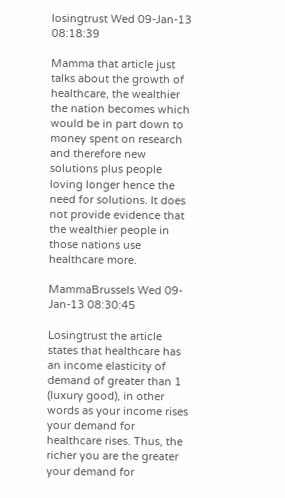losingtrust Wed 09-Jan-13 08:18:39

Mamma that article just talks about the growth of healthcare, the wealthier the nation becomes which would be in part down to money spent on research and therefore new solutions plus people loving longer hence the need for solutions. It does not provide evidence that the wealthier people in those nations use healthcare more.

MammaBrussels Wed 09-Jan-13 08:30:45

Losingtrust the article states that healthcare has an income elasticity of demand of greater than 1 (luxury good), in other words as your income rises your demand for healthcare rises. Thus, the richer you are the greater your demand for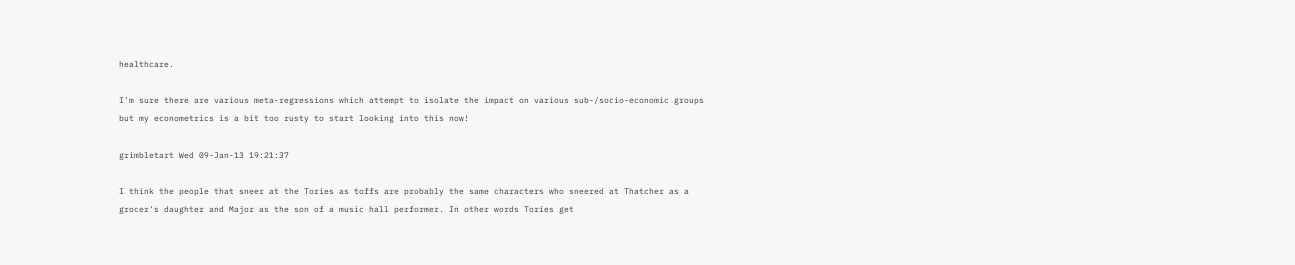healthcare.

I'm sure there are various meta-regressions which attempt to isolate the impact on various sub-/socio-economic groups but my econometrics is a bit too rusty to start looking into this now!

grimbletart Wed 09-Jan-13 19:21:37

I think the people that sneer at the Tories as toffs are probably the same characters who sneered at Thatcher as a grocer's daughter and Major as the son of a music hall performer. In other words Tories get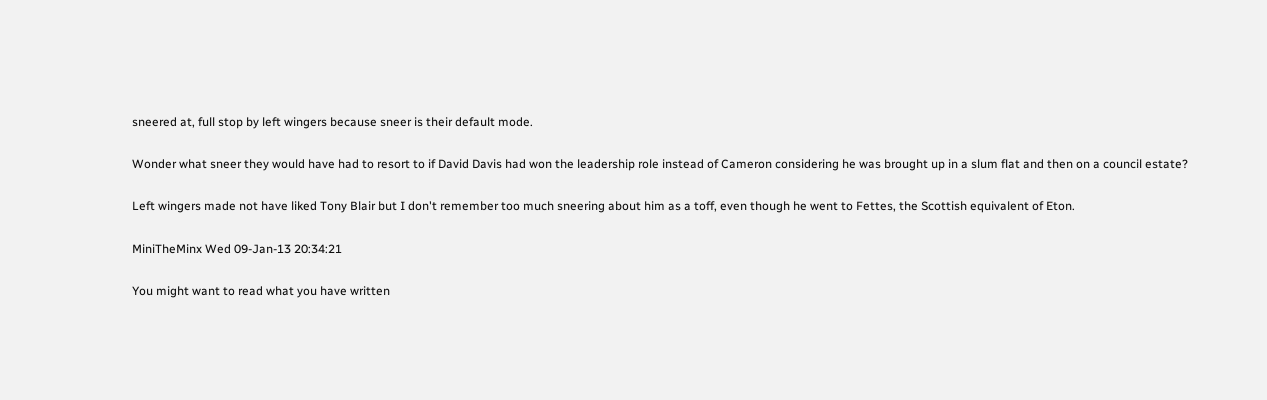sneered at, full stop by left wingers because sneer is their default mode.

Wonder what sneer they would have had to resort to if David Davis had won the leadership role instead of Cameron considering he was brought up in a slum flat and then on a council estate?

Left wingers made not have liked Tony Blair but I don't remember too much sneering about him as a toff, even though he went to Fettes, the Scottish equivalent of Eton.

MiniTheMinx Wed 09-Jan-13 20:34:21

You might want to read what you have written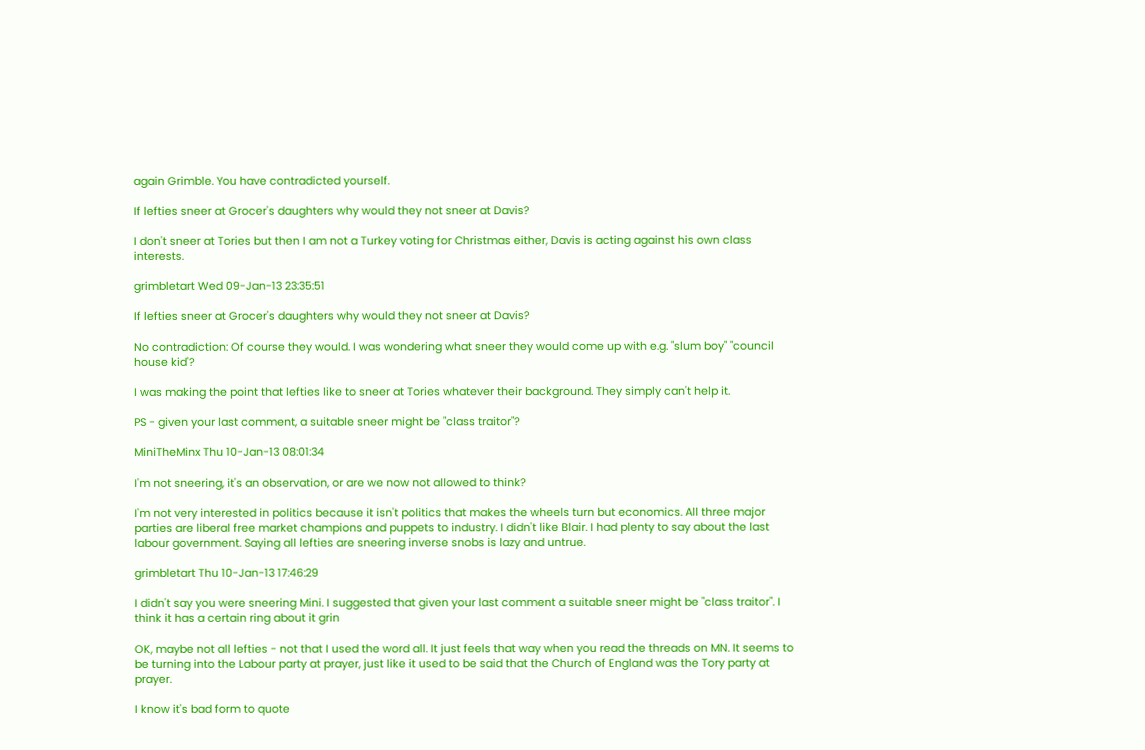again Grimble. You have contradicted yourself.

If lefties sneer at Grocer's daughters why would they not sneer at Davis?

I don't sneer at Tories but then I am not a Turkey voting for Christmas either, Davis is acting against his own class interests.

grimbletart Wed 09-Jan-13 23:35:51

If lefties sneer at Grocer's daughters why would they not sneer at Davis?

No contradiction: Of course they would. I was wondering what sneer they would come up with e.g. "slum boy" "council house kid'?

I was making the point that lefties like to sneer at Tories whatever their background. They simply can't help it.

PS - given your last comment, a suitable sneer might be "class traitor"?

MiniTheMinx Thu 10-Jan-13 08:01:34

I'm not sneering, it's an observation, or are we now not allowed to think?

I'm not very interested in politics because it isn't politics that makes the wheels turn but economics. All three major parties are liberal free market champions and puppets to industry. I didn't like Blair. I had plenty to say about the last labour government. Saying all lefties are sneering inverse snobs is lazy and untrue.

grimbletart Thu 10-Jan-13 17:46:29

I didn't say you were sneering Mini. I suggested that given your last comment a suitable sneer might be "class traitor". I think it has a certain ring about it grin

OK, maybe not all lefties - not that I used the word all. It just feels that way when you read the threads on MN. It seems to be turning into the Labour party at prayer, just like it used to be said that the Church of England was the Tory party at prayer.

I know it's bad form to quote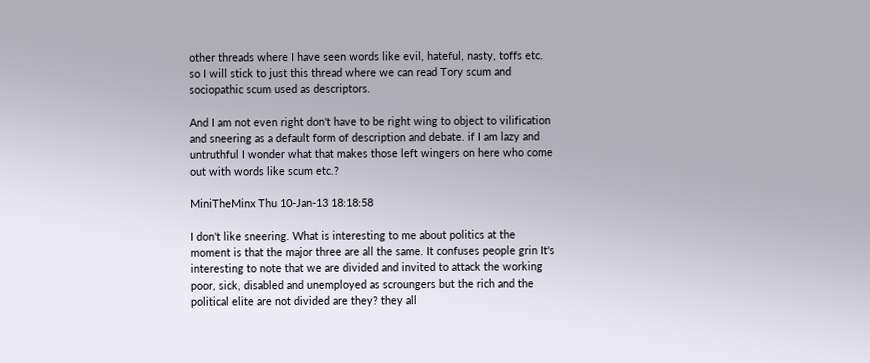other threads where I have seen words like evil, hateful, nasty, toffs etc. so I will stick to just this thread where we can read Tory scum and sociopathic scum used as descriptors.

And I am not even right don't have to be right wing to object to vilification and sneering as a default form of description and debate. if I am lazy and untruthful I wonder what that makes those left wingers on here who come out with words like scum etc.?

MiniTheMinx Thu 10-Jan-13 18:18:58

I don't like sneering. What is interesting to me about politics at the moment is that the major three are all the same. It confuses people grin It's interesting to note that we are divided and invited to attack the working poor, sick, disabled and unemployed as scroungers but the rich and the political elite are not divided are they? they all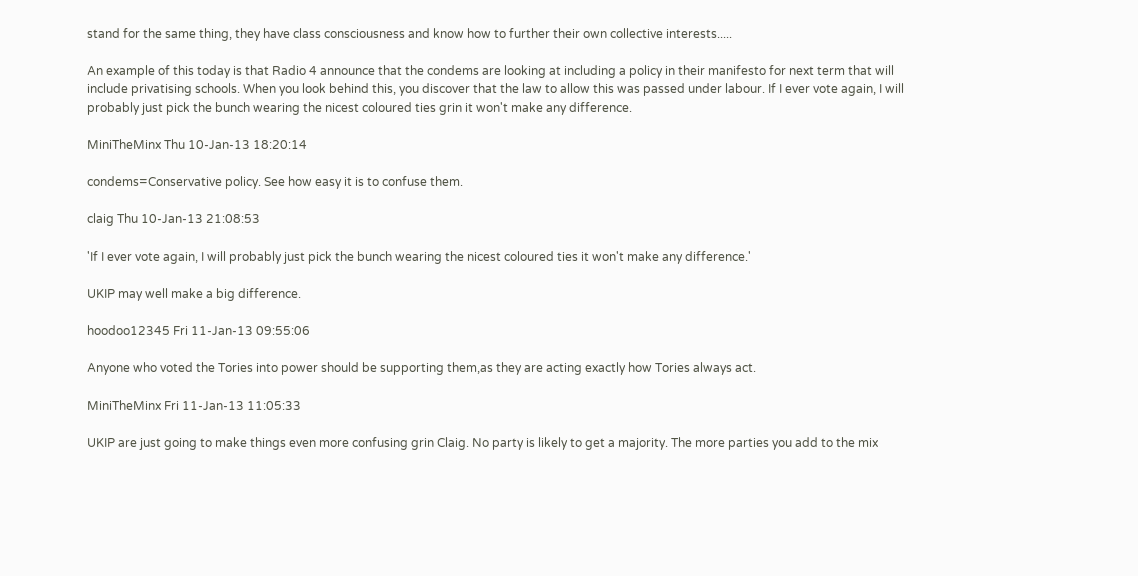stand for the same thing, they have class consciousness and know how to further their own collective interests.....

An example of this today is that Radio 4 announce that the condems are looking at including a policy in their manifesto for next term that will include privatising schools. When you look behind this, you discover that the law to allow this was passed under labour. If I ever vote again, I will probably just pick the bunch wearing the nicest coloured ties grin it won't make any difference.

MiniTheMinx Thu 10-Jan-13 18:20:14

condems=Conservative policy. See how easy it is to confuse them.

claig Thu 10-Jan-13 21:08:53

'If I ever vote again, I will probably just pick the bunch wearing the nicest coloured ties it won't make any difference.'

UKIP may well make a big difference.

hoodoo12345 Fri 11-Jan-13 09:55:06

Anyone who voted the Tories into power should be supporting them,as they are acting exactly how Tories always act.

MiniTheMinx Fri 11-Jan-13 11:05:33

UKIP are just going to make things even more confusing grin Claig. No party is likely to get a majority. The more parties you add to the mix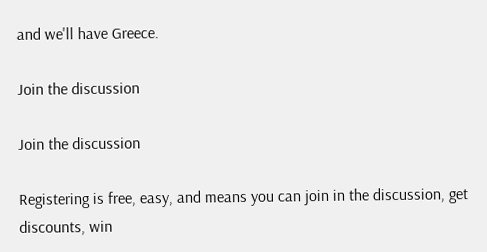and we'll have Greece.

Join the discussion

Join the discussion

Registering is free, easy, and means you can join in the discussion, get discounts, win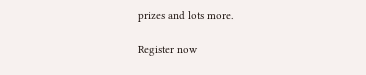prizes and lots more.

Register now